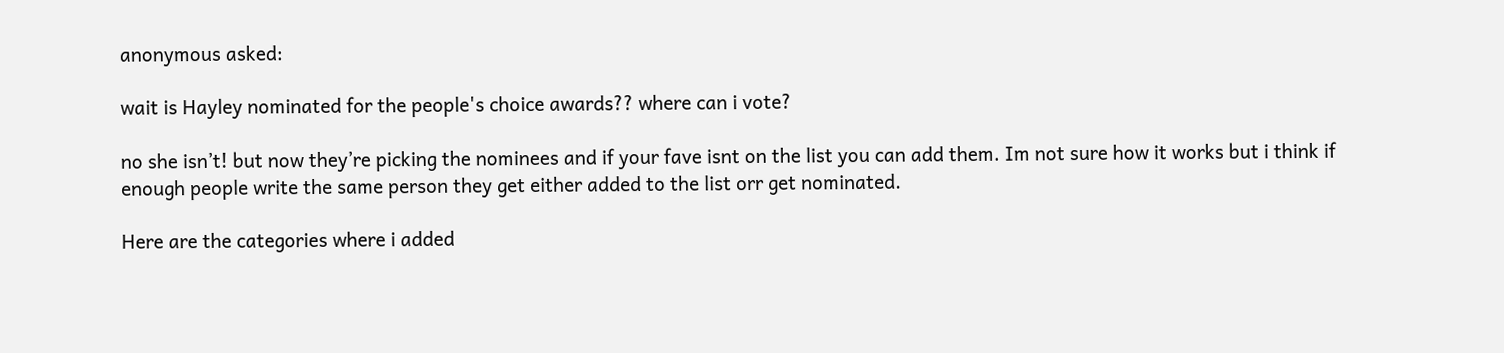anonymous asked:

wait is Hayley nominated for the people's choice awards?? where can i vote?

no she isn’t! but now they’re picking the nominees and if your fave isnt on the list you can add them. Im not sure how it works but i think if enough people write the same person they get either added to the list orr get nominated.

Here are the categories where i added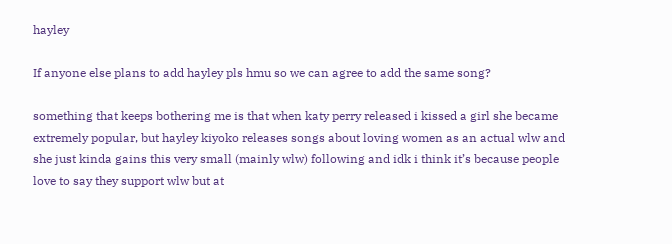hayley

If anyone else plans to add hayley pls hmu so we can agree to add the same song?

something that keeps bothering me is that when katy perry released i kissed a girl she became extremely popular, but hayley kiyoko releases songs about loving women as an actual wlw and she just kinda gains this very small (mainly wlw) following and idk i think it’s because people love to say they support wlw but at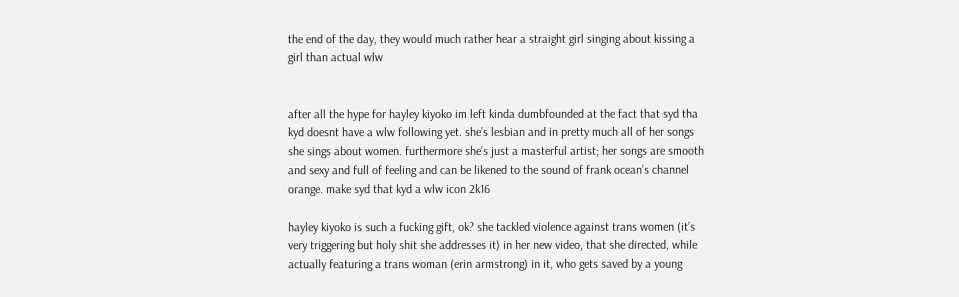the end of the day, they would much rather hear a straight girl singing about kissing a girl than actual wlw


after all the hype for hayley kiyoko im left kinda dumbfounded at the fact that syd tha kyd doesnt have a wlw following yet. she’s lesbian and in pretty much all of her songs she sings about women. furthermore she’s just a masterful artist; her songs are smooth and sexy and full of feeling and can be likened to the sound of frank ocean’s channel orange. make syd that kyd a wlw icon 2k16

hayley kiyoko is such a fucking gift, ok? she tackled violence against trans women (it’s very triggering but holy shit she addresses it) in her new video, that she directed, while actually featuring a trans woman (erin armstrong) in it, who gets saved by a young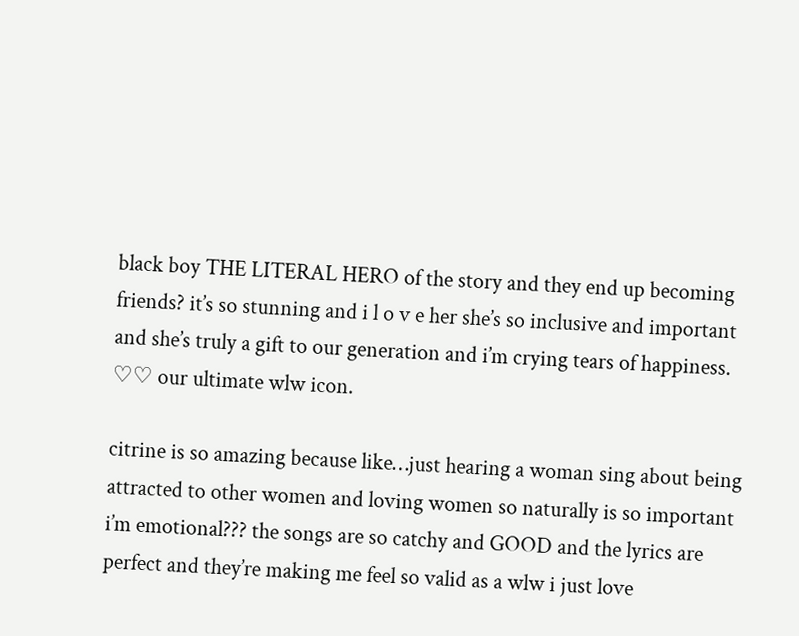black boy THE LITERAL HERO of the story and they end up becoming friends? it’s so stunning and i l o v e her she’s so inclusive and important and she’s truly a gift to our generation and i’m crying tears of happiness. ♡♡ our ultimate wlw icon.

citrine is so amazing because like…just hearing a woman sing about being attracted to other women and loving women so naturally is so important i’m emotional??? the songs are so catchy and GOOD and the lyrics are perfect and they’re making me feel so valid as a wlw i just love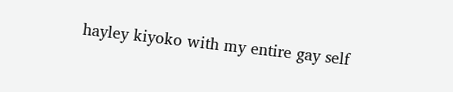hayley kiyoko with my entire gay self